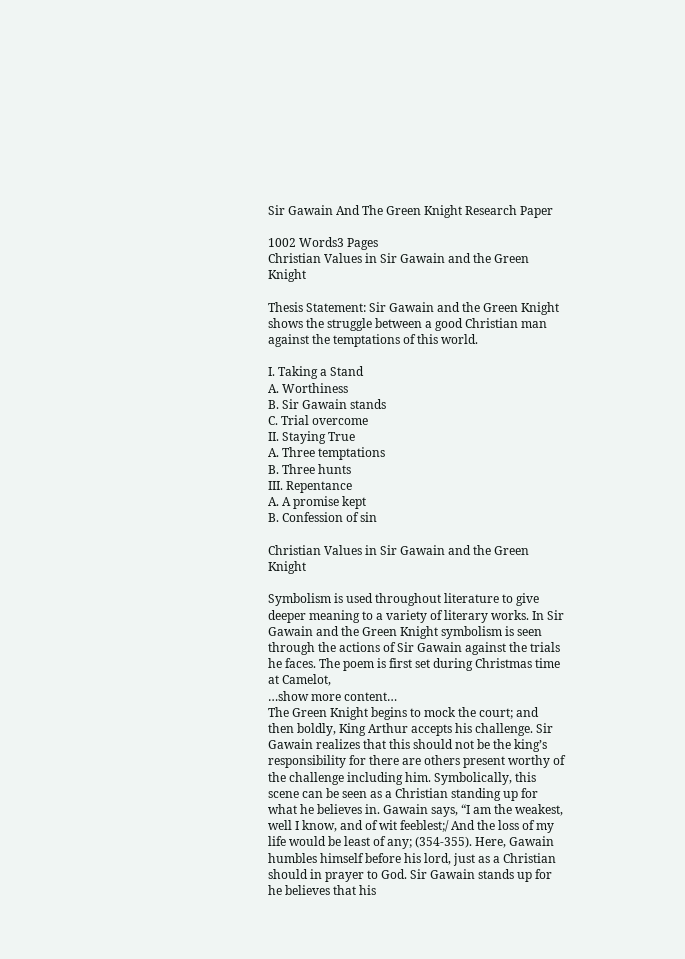Sir Gawain And The Green Knight Research Paper

1002 Words3 Pages
Christian Values in Sir Gawain and the Green Knight

Thesis Statement: Sir Gawain and the Green Knight shows the struggle between a good Christian man against the temptations of this world.

I. Taking a Stand
A. Worthiness
B. Sir Gawain stands
C. Trial overcome
II. Staying True
A. Three temptations
B. Three hunts
III. Repentance
A. A promise kept
B. Confession of sin

Christian Values in Sir Gawain and the Green Knight

Symbolism is used throughout literature to give deeper meaning to a variety of literary works. In Sir Gawain and the Green Knight symbolism is seen through the actions of Sir Gawain against the trials he faces. The poem is first set during Christmas time at Camelot,
…show more content…
The Green Knight begins to mock the court; and then boldly, King Arthur accepts his challenge. Sir Gawain realizes that this should not be the king’s responsibility for there are others present worthy of the challenge including him. Symbolically, this scene can be seen as a Christian standing up for what he believes in. Gawain says, “I am the weakest, well I know, and of wit feeblest;/ And the loss of my life would be least of any; (354-355). Here, Gawain humbles himself before his lord, just as a Christian should in prayer to God. Sir Gawain stands up for he believes that his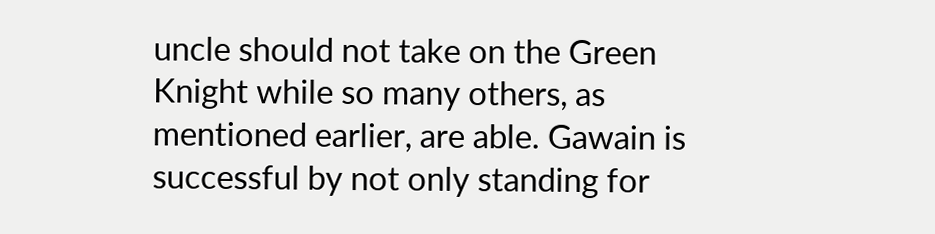uncle should not take on the Green Knight while so many others, as mentioned earlier, are able. Gawain is successful by not only standing for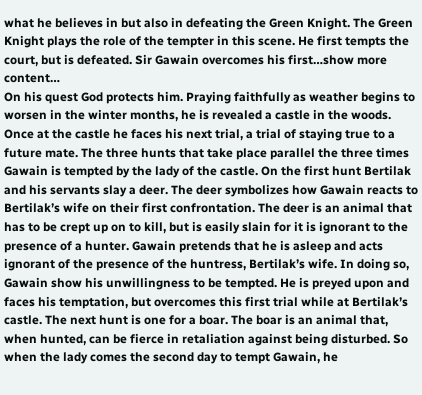what he believes in but also in defeating the Green Knight. The Green Knight plays the role of the tempter in this scene. He first tempts the court, but is defeated. Sir Gawain overcomes his first…show more content…
On his quest God protects him. Praying faithfully as weather begins to worsen in the winter months, he is revealed a castle in the woods. Once at the castle he faces his next trial, a trial of staying true to a future mate. The three hunts that take place parallel the three times Gawain is tempted by the lady of the castle. On the first hunt Bertilak and his servants slay a deer. The deer symbolizes how Gawain reacts to Bertilak’s wife on their first confrontation. The deer is an animal that has to be crept up on to kill, but is easily slain for it is ignorant to the presence of a hunter. Gawain pretends that he is asleep and acts ignorant of the presence of the huntress, Bertilak’s wife. In doing so, Gawain show his unwillingness to be tempted. He is preyed upon and faces his temptation, but overcomes this first trial while at Bertilak’s castle. The next hunt is one for a boar. The boar is an animal that, when hunted, can be fierce in retaliation against being disturbed. So when the lady comes the second day to tempt Gawain, he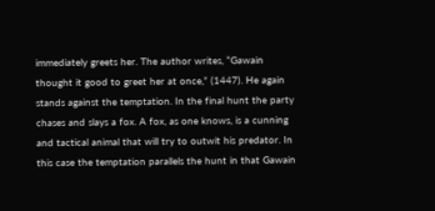immediately greets her. The author writes, “Gawain thought it good to greet her at once,” (1447). He again stands against the temptation. In the final hunt the party chases and slays a fox. A fox, as one knows, is a cunning and tactical animal that will try to outwit his predator. In this case the temptation parallels the hunt in that Gawain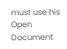must use his
Open Document